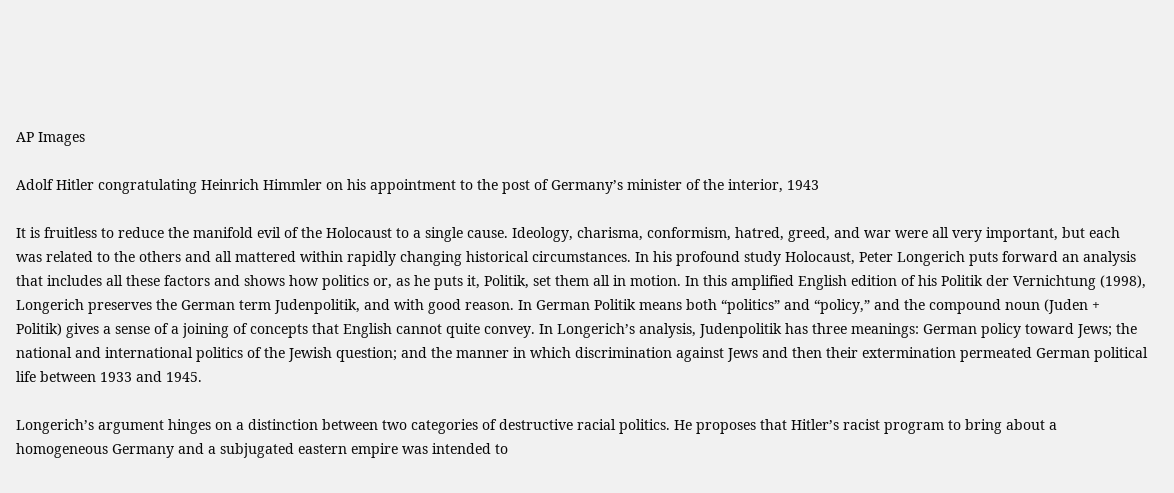AP Images

Adolf Hitler congratulating Heinrich Himmler on his appointment to the post of Germany’s minister of the interior, 1943

It is fruitless to reduce the manifold evil of the Holocaust to a single cause. Ideology, charisma, conformism, hatred, greed, and war were all very important, but each was related to the others and all mattered within rapidly changing historical circumstances. In his profound study Holocaust, Peter Longerich puts forward an analysis that includes all these factors and shows how politics or, as he puts it, Politik, set them all in motion. In this amplified English edition of his Politik der Vernichtung (1998), Longerich preserves the German term Judenpolitik, and with good reason. In German Politik means both “politics” and “policy,” and the compound noun (Juden + Politik) gives a sense of a joining of concepts that English cannot quite convey. In Longerich’s analysis, Judenpolitik has three meanings: German policy toward Jews; the national and international politics of the Jewish question; and the manner in which discrimination against Jews and then their extermination permeated German political life between 1933 and 1945.

Longerich’s argument hinges on a distinction between two categories of destructive racial politics. He proposes that Hitler’s racist program to bring about a homogeneous Germany and a subjugated eastern empire was intended to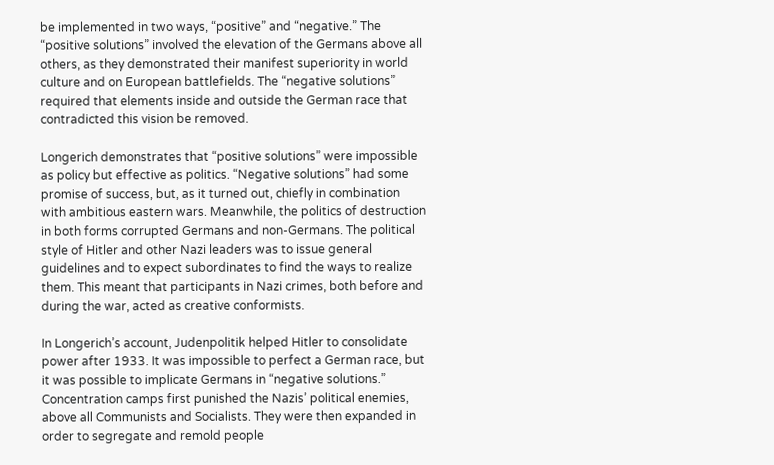be implemented in two ways, “positive” and “negative.” The “positive solutions” involved the elevation of the Germans above all others, as they demonstrated their manifest superiority in world culture and on European battlefields. The “negative solutions” required that elements inside and outside the German race that contradicted this vision be removed.

Longerich demonstrates that “positive solutions” were impossible as policy but effective as politics. “Negative solutions” had some promise of success, but, as it turned out, chiefly in combination with ambitious eastern wars. Meanwhile, the politics of destruction in both forms corrupted Germans and non-Germans. The political style of Hitler and other Nazi leaders was to issue general guidelines and to expect subordinates to find the ways to realize them. This meant that participants in Nazi crimes, both before and during the war, acted as creative conformists.

In Longerich’s account, Judenpolitik helped Hitler to consolidate power after 1933. It was impossible to perfect a German race, but it was possible to implicate Germans in “negative solutions.” Concentration camps first punished the Nazis’ political enemies, above all Communists and Socialists. They were then expanded in order to segregate and remold people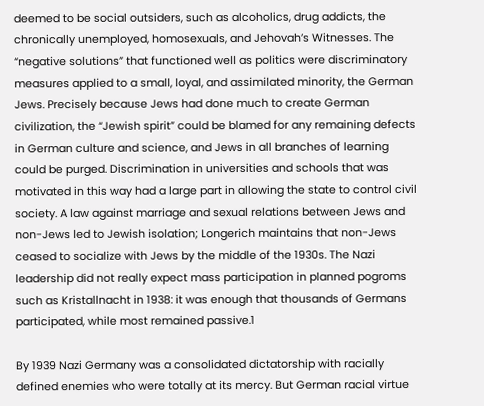deemed to be social outsiders, such as alcoholics, drug addicts, the chronically unemployed, homosexuals, and Jehovah’s Witnesses. The “negative solutions” that functioned well as politics were discriminatory measures applied to a small, loyal, and assimilated minority, the German Jews. Precisely because Jews had done much to create German civilization, the “Jewish spirit” could be blamed for any remaining defects in German culture and science, and Jews in all branches of learning could be purged. Discrimination in universities and schools that was motivated in this way had a large part in allowing the state to control civil society. A law against marriage and sexual relations between Jews and non-Jews led to Jewish isolation; Longerich maintains that non-Jews ceased to socialize with Jews by the middle of the 1930s. The Nazi leadership did not really expect mass participation in planned pogroms such as Kristallnacht in 1938: it was enough that thousands of Germans participated, while most remained passive.1

By 1939 Nazi Germany was a consolidated dictatorship with racially defined enemies who were totally at its mercy. But German racial virtue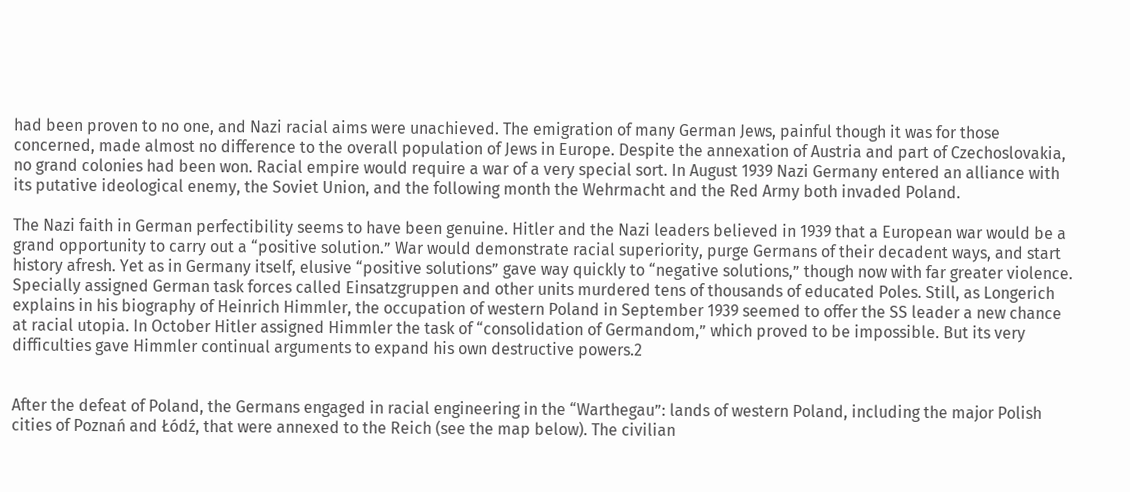had been proven to no one, and Nazi racial aims were unachieved. The emigration of many German Jews, painful though it was for those concerned, made almost no difference to the overall population of Jews in Europe. Despite the annexation of Austria and part of Czechoslovakia, no grand colonies had been won. Racial empire would require a war of a very special sort. In August 1939 Nazi Germany entered an alliance with its putative ideological enemy, the Soviet Union, and the following month the Wehrmacht and the Red Army both invaded Poland.

The Nazi faith in German perfectibility seems to have been genuine. Hitler and the Nazi leaders believed in 1939 that a European war would be a grand opportunity to carry out a “positive solution.” War would demonstrate racial superiority, purge Germans of their decadent ways, and start history afresh. Yet as in Germany itself, elusive “positive solutions” gave way quickly to “negative solutions,” though now with far greater violence. Specially assigned German task forces called Einsatzgruppen and other units murdered tens of thousands of educated Poles. Still, as Longerich explains in his biography of Heinrich Himmler, the occupation of western Poland in September 1939 seemed to offer the SS leader a new chance at racial utopia. In October Hitler assigned Himmler the task of “consolidation of Germandom,” which proved to be impossible. But its very difficulties gave Himmler continual arguments to expand his own destructive powers.2


After the defeat of Poland, the Germans engaged in racial engineering in the “Warthegau”: lands of western Poland, including the major Polish cities of Poznań and Łódź, that were annexed to the Reich (see the map below). The civilian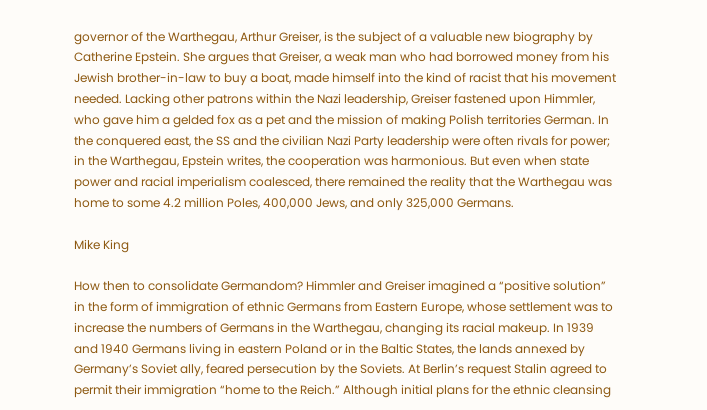governor of the Warthegau, Arthur Greiser, is the subject of a valuable new biography by Catherine Epstein. She argues that Greiser, a weak man who had borrowed money from his Jewish brother-in-law to buy a boat, made himself into the kind of racist that his movement needed. Lacking other patrons within the Nazi leadership, Greiser fastened upon Himmler, who gave him a gelded fox as a pet and the mission of making Polish territories German. In the conquered east, the SS and the civilian Nazi Party leadership were often rivals for power; in the Warthegau, Epstein writes, the cooperation was harmonious. But even when state power and racial imperialism coalesced, there remained the reality that the Warthegau was home to some 4.2 million Poles, 400,000 Jews, and only 325,000 Germans.

Mike King

How then to consolidate Germandom? Himmler and Greiser imagined a “positive solution” in the form of immigration of ethnic Germans from Eastern Europe, whose settlement was to increase the numbers of Germans in the Warthegau, changing its racial makeup. In 1939 and 1940 Germans living in eastern Poland or in the Baltic States, the lands annexed by Germany’s Soviet ally, feared persecution by the Soviets. At Berlin’s request Stalin agreed to permit their immigration “home to the Reich.” Although initial plans for the ethnic cleansing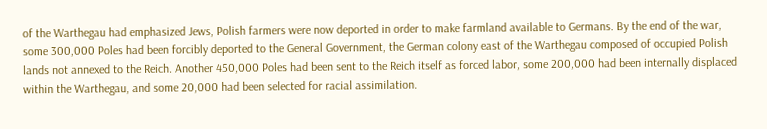of the Warthegau had emphasized Jews, Polish farmers were now deported in order to make farmland available to Germans. By the end of the war, some 300,000 Poles had been forcibly deported to the General Government, the German colony east of the Warthegau composed of occupied Polish lands not annexed to the Reich. Another 450,000 Poles had been sent to the Reich itself as forced labor, some 200,000 had been internally displaced within the Warthegau, and some 20,000 had been selected for racial assimilation.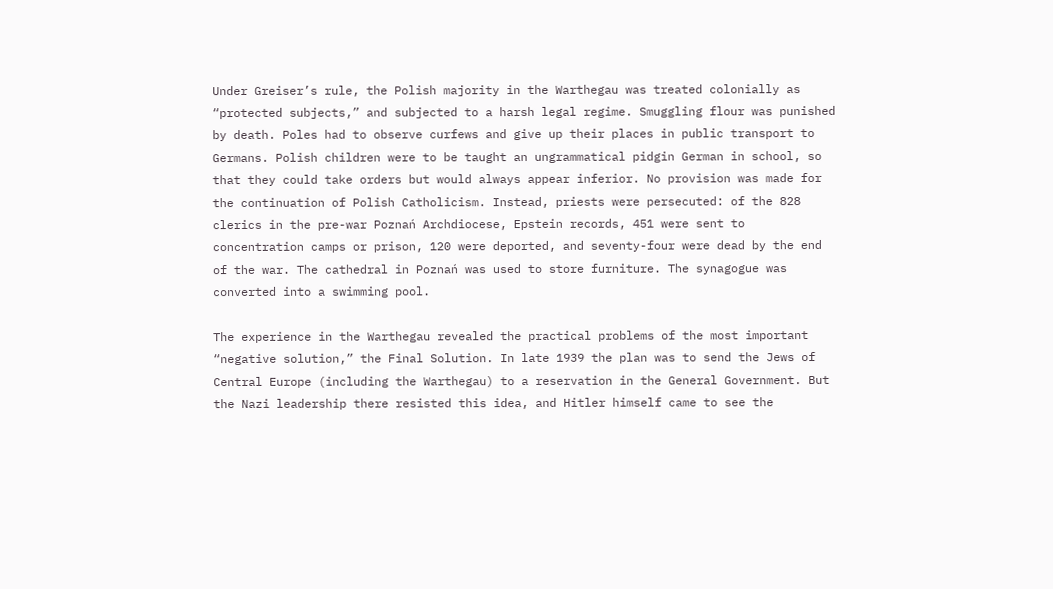Under Greiser’s rule, the Polish majority in the Warthegau was treated colonially as “protected subjects,” and subjected to a harsh legal regime. Smuggling flour was punished by death. Poles had to observe curfews and give up their places in public transport to Germans. Polish children were to be taught an ungrammatical pidgin German in school, so that they could take orders but would always appear inferior. No provision was made for the continuation of Polish Catholicism. Instead, priests were persecuted: of the 828 clerics in the pre-war Poznań Archdiocese, Epstein records, 451 were sent to concentration camps or prison, 120 were deported, and seventy-four were dead by the end of the war. The cathedral in Poznań was used to store furniture. The synagogue was converted into a swimming pool.

The experience in the Warthegau revealed the practical problems of the most important “negative solution,” the Final Solution. In late 1939 the plan was to send the Jews of Central Europe (including the Warthegau) to a reservation in the General Government. But the Nazi leadership there resisted this idea, and Hitler himself came to see the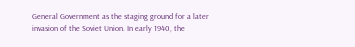General Government as the staging ground for a later invasion of the Soviet Union. In early 1940, the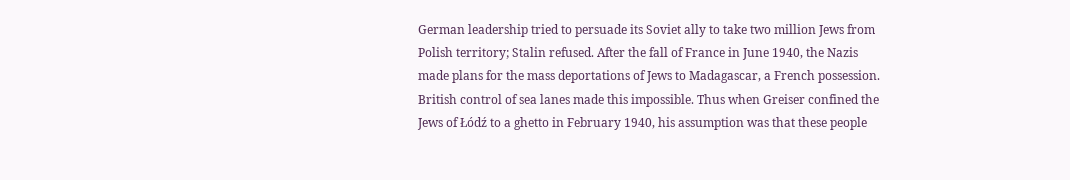German leadership tried to persuade its Soviet ally to take two million Jews from Polish territory; Stalin refused. After the fall of France in June 1940, the Nazis made plans for the mass deportations of Jews to Madagascar, a French possession. British control of sea lanes made this impossible. Thus when Greiser confined the Jews of Łódź to a ghetto in February 1940, his assumption was that these people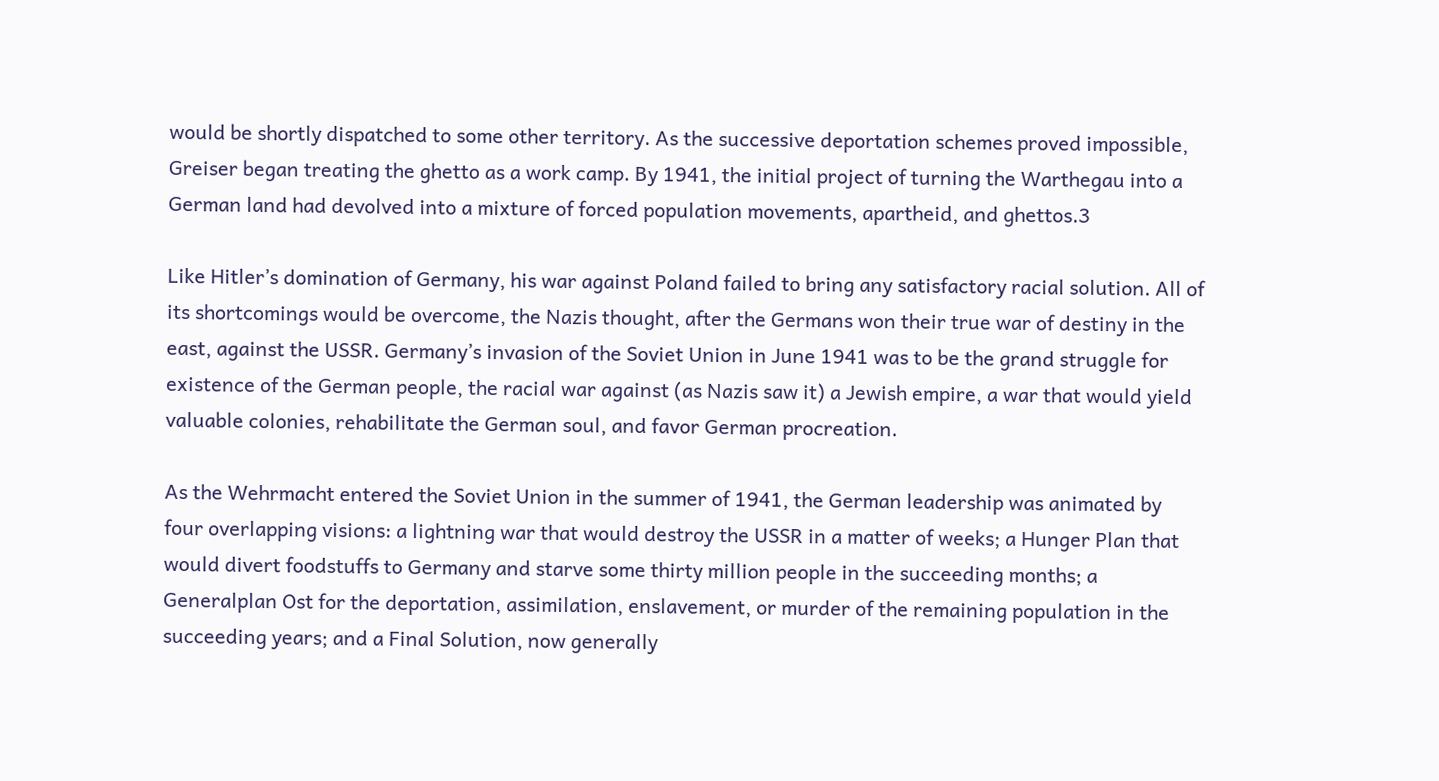would be shortly dispatched to some other territory. As the successive deportation schemes proved impossible, Greiser began treating the ghetto as a work camp. By 1941, the initial project of turning the Warthegau into a German land had devolved into a mixture of forced population movements, apartheid, and ghettos.3

Like Hitler’s domination of Germany, his war against Poland failed to bring any satisfactory racial solution. All of its shortcomings would be overcome, the Nazis thought, after the Germans won their true war of destiny in the east, against the USSR. Germany’s invasion of the Soviet Union in June 1941 was to be the grand struggle for existence of the German people, the racial war against (as Nazis saw it) a Jewish empire, a war that would yield valuable colonies, rehabilitate the German soul, and favor German procreation.

As the Wehrmacht entered the Soviet Union in the summer of 1941, the German leadership was animated by four overlapping visions: a lightning war that would destroy the USSR in a matter of weeks; a Hunger Plan that would divert foodstuffs to Germany and starve some thirty million people in the succeeding months; a Generalplan Ost for the deportation, assimilation, enslavement, or murder of the remaining population in the succeeding years; and a Final Solution, now generally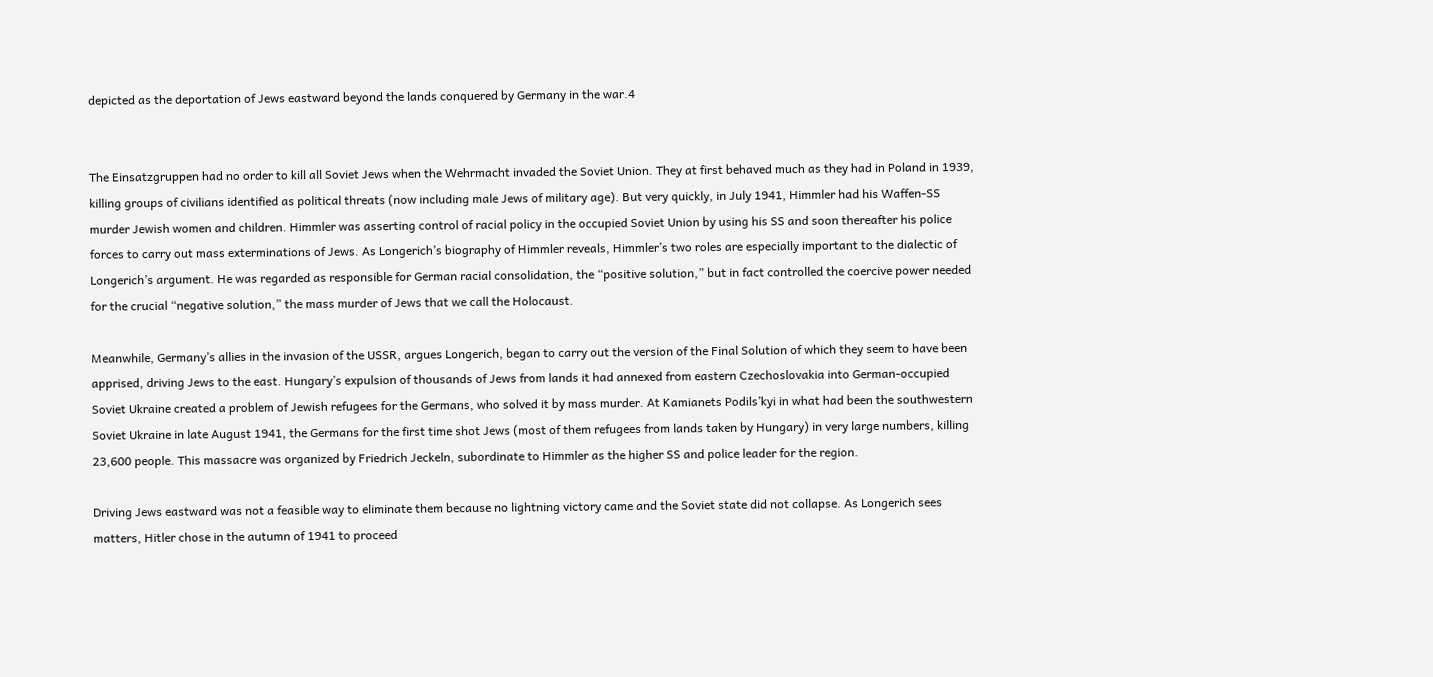depicted as the deportation of Jews eastward beyond the lands conquered by Germany in the war.4


The Einsatzgruppen had no order to kill all Soviet Jews when the Wehrmacht invaded the Soviet Union. They at first behaved much as they had in Poland in 1939, killing groups of civilians identified as political threats (now including male Jews of military age). But very quickly, in July 1941, Himmler had his Waffen-SS murder Jewish women and children. Himmler was asserting control of racial policy in the occupied Soviet Union by using his SS and soon thereafter his police forces to carry out mass exterminations of Jews. As Longerich’s biography of Himmler reveals, Himmler’s two roles are especially important to the dialectic of Longerich’s argument. He was regarded as responsible for German racial consolidation, the “positive solution,” but in fact controlled the coercive power needed for the crucial “negative solution,” the mass murder of Jews that we call the Holocaust.

Meanwhile, Germany’s allies in the invasion of the USSR, argues Longerich, began to carry out the version of the Final Solution of which they seem to have been apprised, driving Jews to the east. Hungary’s expulsion of thousands of Jews from lands it had annexed from eastern Czechoslovakia into German-occupied Soviet Ukraine created a problem of Jewish refugees for the Germans, who solved it by mass murder. At Kamianets Podils’kyi in what had been the southwestern Soviet Ukraine in late August 1941, the Germans for the first time shot Jews (most of them refugees from lands taken by Hungary) in very large numbers, killing 23,600 people. This massacre was organized by Friedrich Jeckeln, subordinate to Himmler as the higher SS and police leader for the region.

Driving Jews eastward was not a feasible way to eliminate them because no lightning victory came and the Soviet state did not collapse. As Longerich sees matters, Hitler chose in the autumn of 1941 to proceed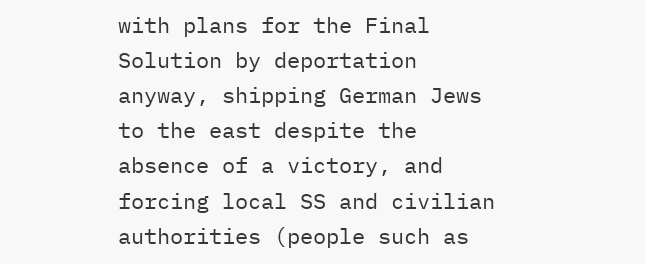with plans for the Final Solution by deportation anyway, shipping German Jews to the east despite the absence of a victory, and forcing local SS and civilian authorities (people such as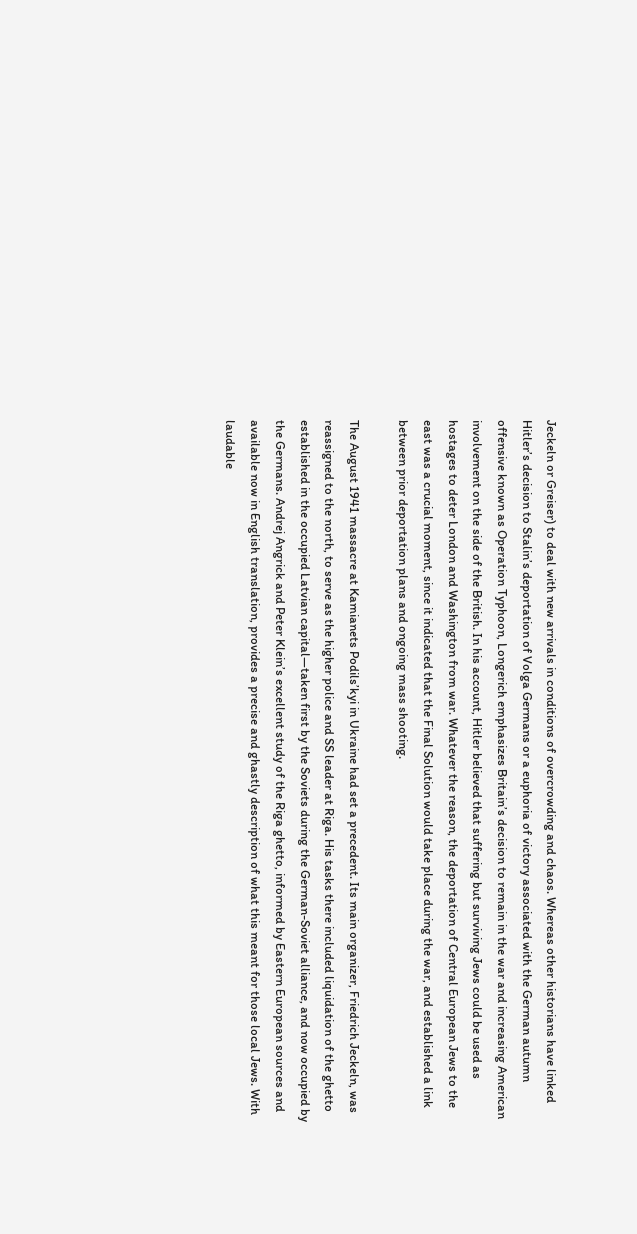Jeckeln or Greiser) to deal with new arrivals in conditions of overcrowding and chaos. Whereas other historians have linked Hitler’s decision to Stalin’s deportation of Volga Germans or a euphoria of victory associated with the German autumn offensive known as Operation Typhoon, Longerich emphasizes Britain’s decision to remain in the war and increasing American involvement on the side of the British. In his account, Hitler believed that suffering but surviving Jews could be used as hostages to deter London and Washington from war. Whatever the reason, the deportation of Central European Jews to the east was a crucial moment, since it indicated that the Final Solution would take place during the war, and established a link between prior deportation plans and ongoing mass shooting.

The August 1941 massacre at Kamianets Podils’kyi in Ukraine had set a precedent. Its main organizer, Friedrich Jeckeln, was reassigned to the north, to serve as the higher police and SS leader at Riga. His tasks there included liquidation of the ghetto established in the occupied Latvian capital—taken first by the Soviets during the German-Soviet alliance, and now occupied by the Germans. Andrej Angrick and Peter Klein’s excellent study of the Riga ghetto, informed by Eastern European sources and available now in English translation, provides a precise and ghastly description of what this meant for those local Jews. With laudable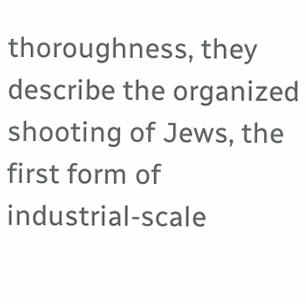thoroughness, they describe the organized shooting of Jews, the first form of industrial-scale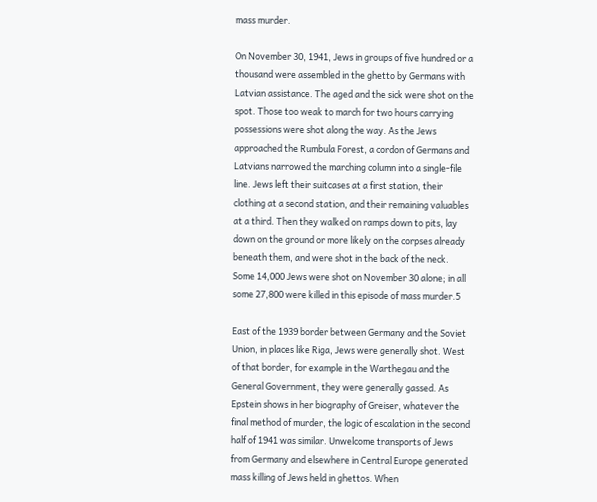mass murder.

On November 30, 1941, Jews in groups of five hundred or a thousand were assembled in the ghetto by Germans with Latvian assistance. The aged and the sick were shot on the spot. Those too weak to march for two hours carrying possessions were shot along the way. As the Jews approached the Rumbula Forest, a cordon of Germans and Latvians narrowed the marching column into a single-file line. Jews left their suitcases at a first station, their clothing at a second station, and their remaining valuables at a third. Then they walked on ramps down to pits, lay down on the ground or more likely on the corpses already beneath them, and were shot in the back of the neck. Some 14,000 Jews were shot on November 30 alone; in all some 27,800 were killed in this episode of mass murder.5

East of the 1939 border between Germany and the Soviet Union, in places like Riga, Jews were generally shot. West of that border, for example in the Warthegau and the General Government, they were generally gassed. As Epstein shows in her biography of Greiser, whatever the final method of murder, the logic of escalation in the second half of 1941 was similar. Unwelcome transports of Jews from Germany and elsewhere in Central Europe generated mass killing of Jews held in ghettos. When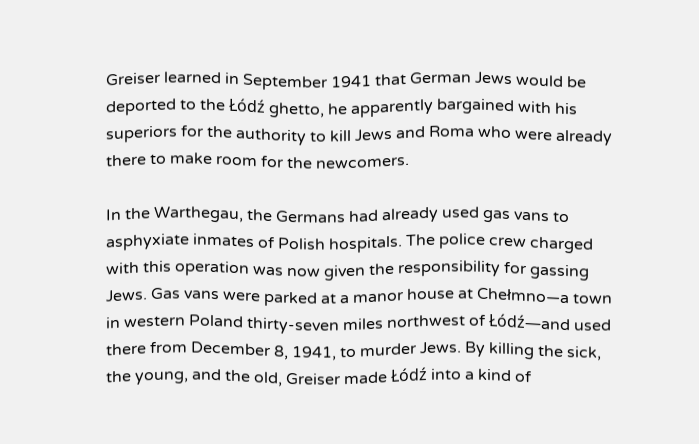Greiser learned in September 1941 that German Jews would be deported to the Łódź ghetto, he apparently bargained with his superiors for the authority to kill Jews and Roma who were already there to make room for the newcomers.

In the Warthegau, the Germans had already used gas vans to asphyxiate inmates of Polish hospitals. The police crew charged with this operation was now given the responsibility for gassing Jews. Gas vans were parked at a manor house at Chełmno—a town in western Poland thirty-seven miles northwest of Łódź—and used there from December 8, 1941, to murder Jews. By killing the sick, the young, and the old, Greiser made Łódź into a kind of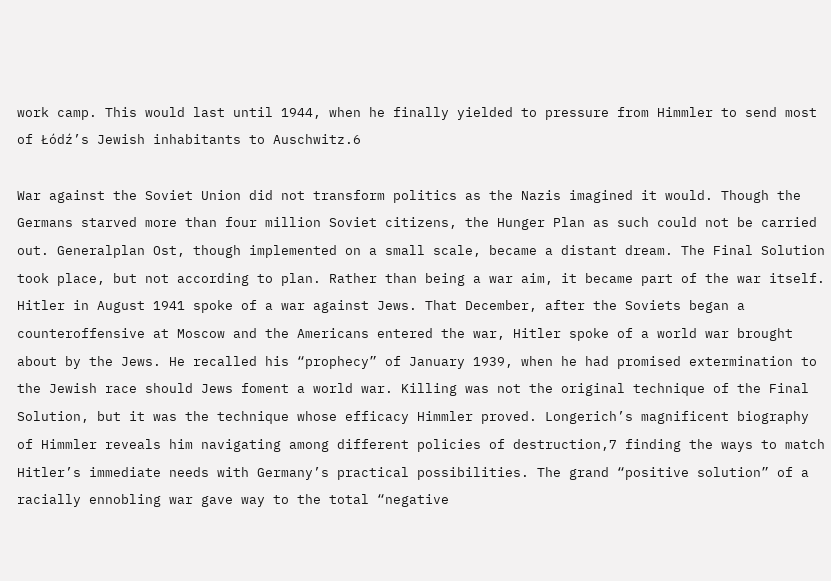work camp. This would last until 1944, when he finally yielded to pressure from Himmler to send most of Łódź’s Jewish inhabitants to Auschwitz.6

War against the Soviet Union did not transform politics as the Nazis imagined it would. Though the Germans starved more than four million Soviet citizens, the Hunger Plan as such could not be carried out. Generalplan Ost, though implemented on a small scale, became a distant dream. The Final Solution took place, but not according to plan. Rather than being a war aim, it became part of the war itself. Hitler in August 1941 spoke of a war against Jews. That December, after the Soviets began a counteroffensive at Moscow and the Americans entered the war, Hitler spoke of a world war brought about by the Jews. He recalled his “prophecy” of January 1939, when he had promised extermination to the Jewish race should Jews foment a world war. Killing was not the original technique of the Final Solution, but it was the technique whose efficacy Himmler proved. Longerich’s magnificent biography of Himmler reveals him navigating among different policies of destruction,7 finding the ways to match Hitler’s immediate needs with Germany’s practical possibilities. The grand “positive solution” of a racially ennobling war gave way to the total “negative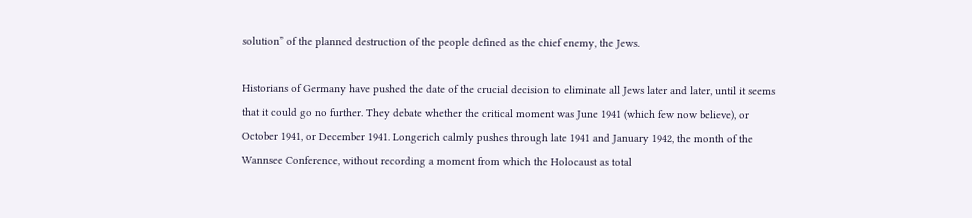solution” of the planned destruction of the people defined as the chief enemy, the Jews.

Historians of Germany have pushed the date of the crucial decision to eliminate all Jews later and later, until it seems that it could go no further. They debate whether the critical moment was June 1941 (which few now believe), or October 1941, or December 1941. Longerich calmly pushes through late 1941 and January 1942, the month of the Wannsee Conference, without recording a moment from which the Holocaust as total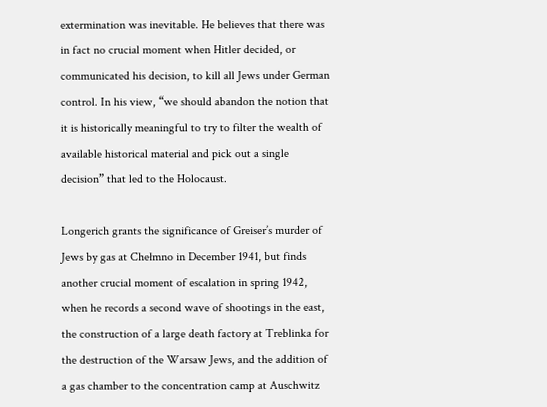extermination was inevitable. He believes that there was in fact no crucial moment when Hitler decided, or communicated his decision, to kill all Jews under German control. In his view, “we should abandon the notion that it is historically meaningful to try to filter the wealth of available historical material and pick out a single decision” that led to the Holocaust.

Longerich grants the significance of Greiser’s murder of Jews by gas at Chełmno in December 1941, but finds another crucial moment of escalation in spring 1942, when he records a second wave of shootings in the east, the construction of a large death factory at Treblinka for the destruction of the Warsaw Jews, and the addition of a gas chamber to the concentration camp at Auschwitz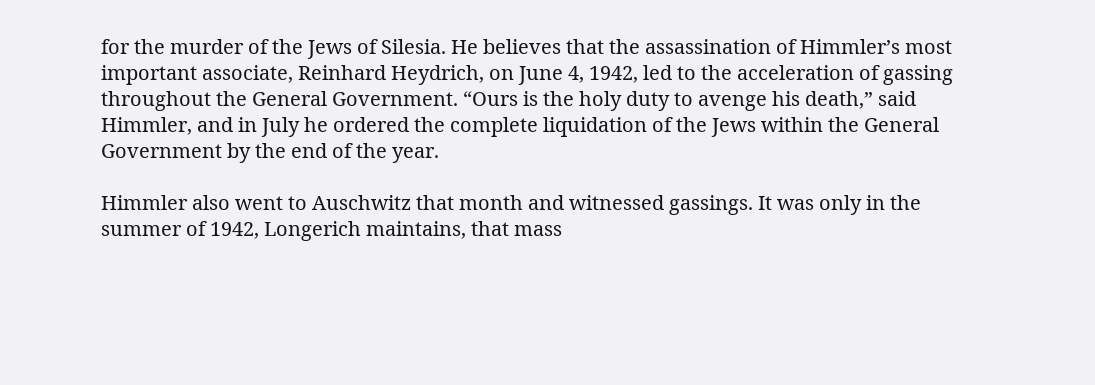for the murder of the Jews of Silesia. He believes that the assassination of Himmler’s most important associate, Reinhard Heydrich, on June 4, 1942, led to the acceleration of gassing throughout the General Government. “Ours is the holy duty to avenge his death,” said Himmler, and in July he ordered the complete liquidation of the Jews within the General Government by the end of the year.

Himmler also went to Auschwitz that month and witnessed gassings. It was only in the summer of 1942, Longerich maintains, that mass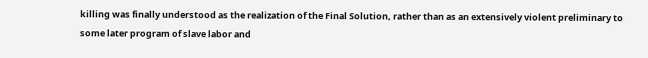killing was finally understood as the realization of the Final Solution, rather than as an extensively violent preliminary to some later program of slave labor and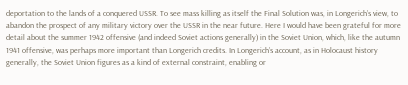deportation to the lands of a conquered USSR. To see mass killing as itself the Final Solution was, in Longerich’s view, to abandon the prospect of any military victory over the USSR in the near future. Here I would have been grateful for more detail about the summer 1942 offensive (and indeed Soviet actions generally) in the Soviet Union, which, like the autumn 1941 offensive, was perhaps more important than Longerich credits. In Longerich’s account, as in Holocaust history generally, the Soviet Union figures as a kind of external constraint, enabling or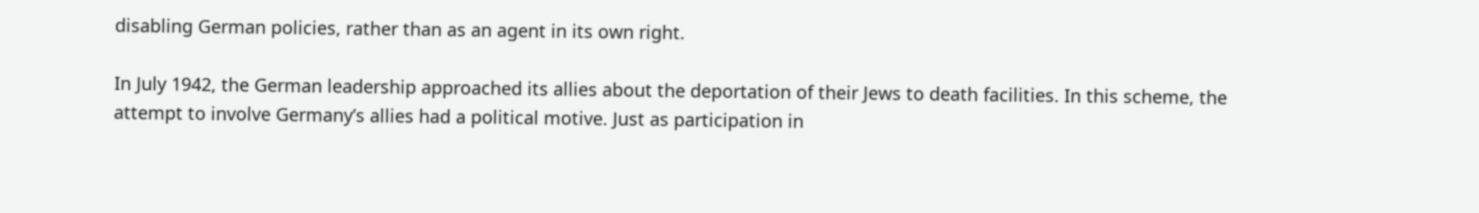disabling German policies, rather than as an agent in its own right.

In July 1942, the German leadership approached its allies about the deportation of their Jews to death facilities. In this scheme, the attempt to involve Germany’s allies had a political motive. Just as participation in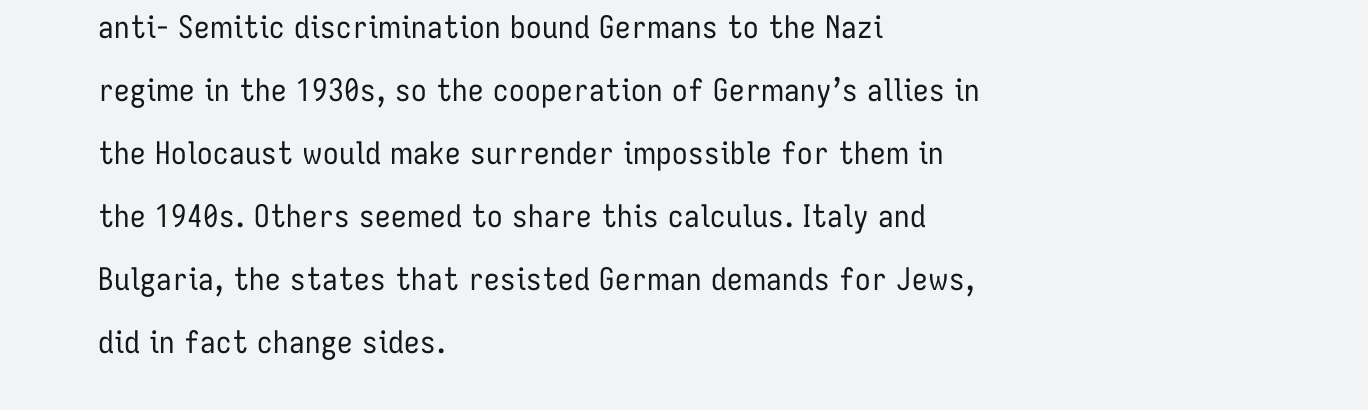anti- Semitic discrimination bound Germans to the Nazi regime in the 1930s, so the cooperation of Germany’s allies in the Holocaust would make surrender impossible for them in the 1940s. Others seemed to share this calculus. Italy and Bulgaria, the states that resisted German demands for Jews, did in fact change sides.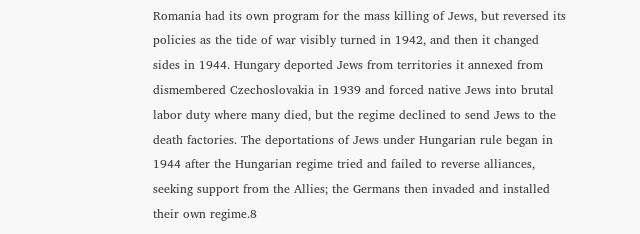Romania had its own program for the mass killing of Jews, but reversed its policies as the tide of war visibly turned in 1942, and then it changed sides in 1944. Hungary deported Jews from territories it annexed from dismembered Czechoslovakia in 1939 and forced native Jews into brutal labor duty where many died, but the regime declined to send Jews to the death factories. The deportations of Jews under Hungarian rule began in 1944 after the Hungarian regime tried and failed to reverse alliances, seeking support from the Allies; the Germans then invaded and installed their own regime.8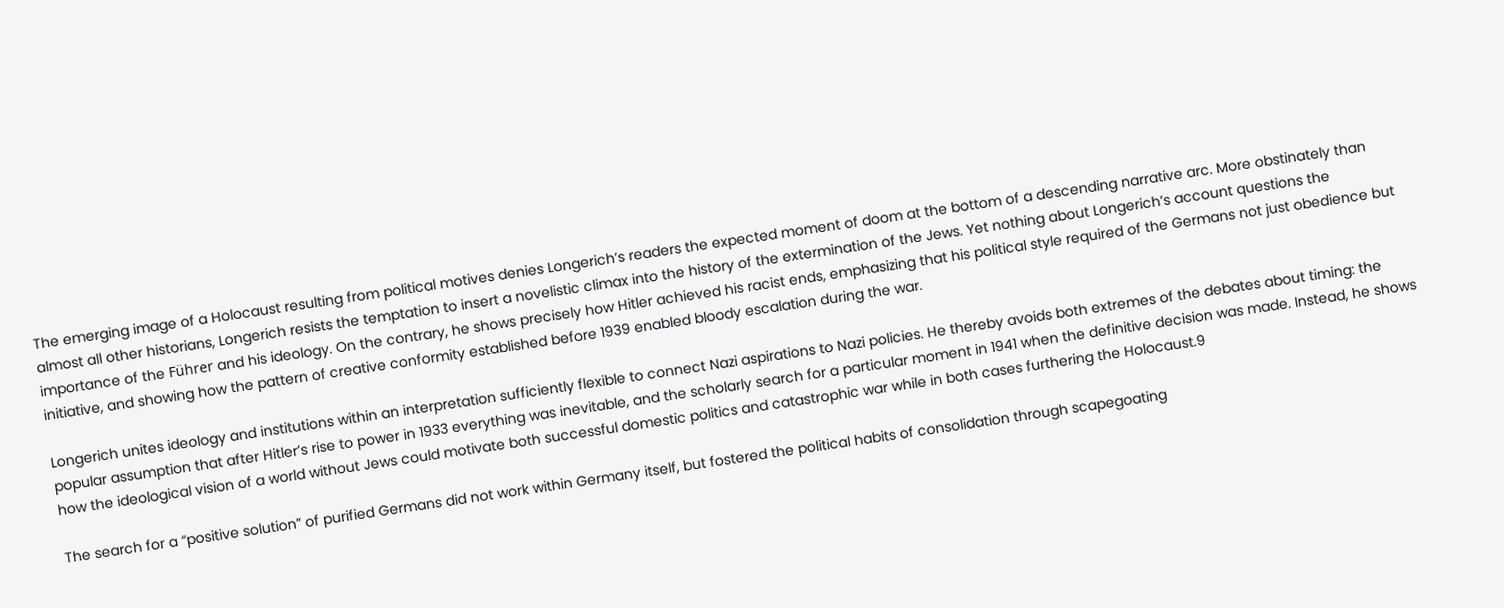The emerging image of a Holocaust resulting from political motives denies Longerich’s readers the expected moment of doom at the bottom of a descending narrative arc. More obstinately than almost all other historians, Longerich resists the temptation to insert a novelistic climax into the history of the extermination of the Jews. Yet nothing about Longerich’s account questions the importance of the Führer and his ideology. On the contrary, he shows precisely how Hitler achieved his racist ends, emphasizing that his political style required of the Germans not just obedience but initiative, and showing how the pattern of creative conformity established before 1939 enabled bloody escalation during the war.

Longerich unites ideology and institutions within an interpretation sufficiently flexible to connect Nazi aspirations to Nazi policies. He thereby avoids both extremes of the debates about timing: the popular assumption that after Hitler’s rise to power in 1933 everything was inevitable, and the scholarly search for a particular moment in 1941 when the definitive decision was made. Instead, he shows how the ideological vision of a world without Jews could motivate both successful domestic politics and catastrophic war while in both cases furthering the Holocaust.9

The search for a “positive solution” of purified Germans did not work within Germany itself, but fostered the political habits of consolidation through scapegoating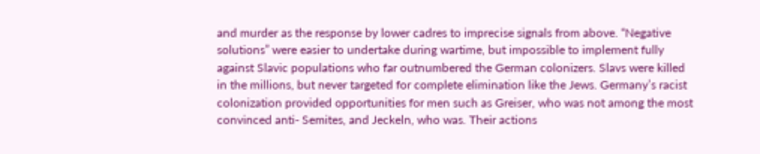and murder as the response by lower cadres to imprecise signals from above. “Negative solutions” were easier to undertake during wartime, but impossible to implement fully against Slavic populations who far outnumbered the German colonizers. Slavs were killed in the millions, but never targeted for complete elimination like the Jews. Germany’s racist colonization provided opportunities for men such as Greiser, who was not among the most convinced anti- Semites, and Jeckeln, who was. Their actions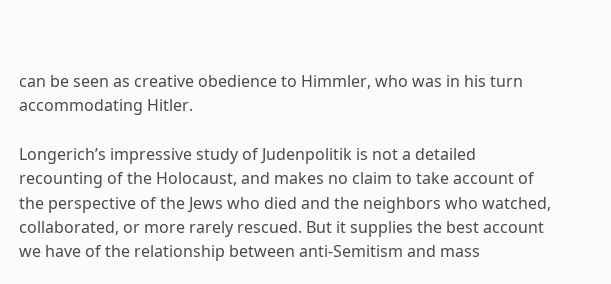can be seen as creative obedience to Himmler, who was in his turn accommodating Hitler.

Longerich’s impressive study of Judenpolitik is not a detailed recounting of the Holocaust, and makes no claim to take account of the perspective of the Jews who died and the neighbors who watched, collaborated, or more rarely rescued. But it supplies the best account we have of the relationship between anti-Semitism and mass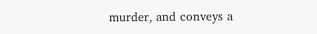murder, and conveys a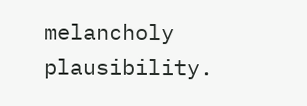melancholy plausibility.